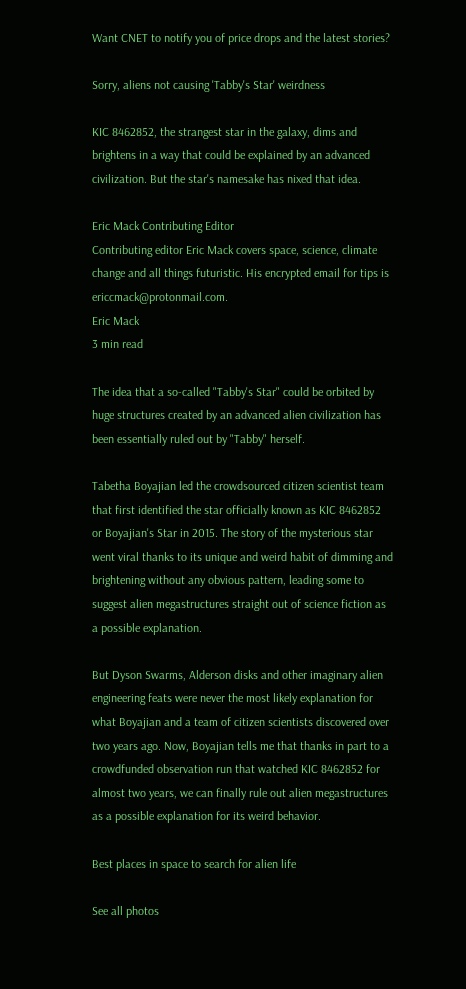Want CNET to notify you of price drops and the latest stories?

Sorry, aliens not causing 'Tabby's Star' weirdness

KIC 8462852, the strangest star in the galaxy, dims and brightens in a way that could be explained by an advanced civilization. But the star's namesake has nixed that idea.

Eric Mack Contributing Editor
Contributing editor Eric Mack covers space, science, climate change and all things futuristic. His encrypted email for tips is ericcmack@protonmail.com.
Eric Mack
3 min read

The idea that a so-called "Tabby's Star" could be orbited by huge structures created by an advanced alien civilization has been essentially ruled out by "Tabby" herself.

Tabetha Boyajian led the crowdsourced citizen scientist team that first identified the star officially known as KIC 8462852 or Boyajian's Star in 2015. The story of the mysterious star went viral thanks to its unique and weird habit of dimming and brightening without any obvious pattern, leading some to suggest alien megastructures straight out of science fiction as a possible explanation.

But Dyson Swarms, Alderson disks and other imaginary alien engineering feats were never the most likely explanation for what Boyajian and a team of citizen scientists discovered over two years ago. Now, Boyajian tells me that thanks in part to a crowdfunded observation run that watched KIC 8462852 for almost two years, we can finally rule out alien megastructures as a possible explanation for its weird behavior.

Best places in space to search for alien life

See all photos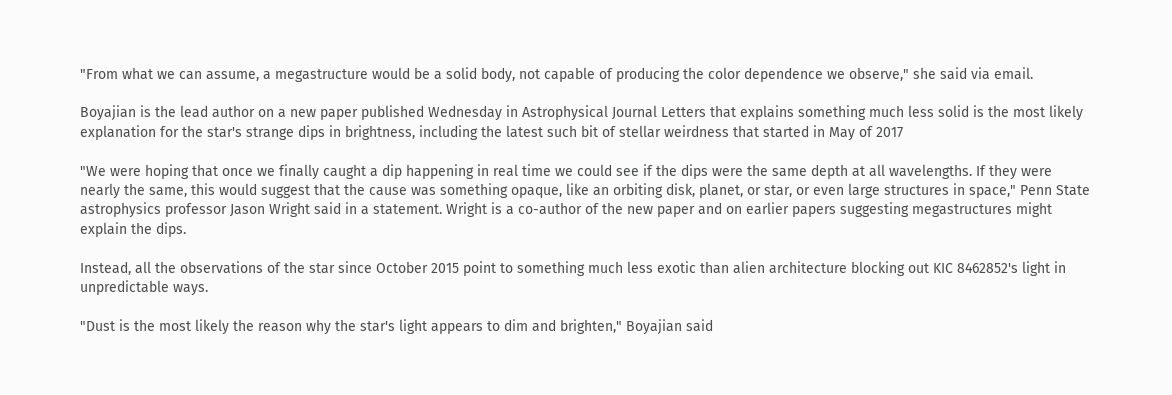"From what we can assume, a megastructure would be a solid body, not capable of producing the color dependence we observe," she said via email.

Boyajian is the lead author on a new paper published Wednesday in Astrophysical Journal Letters that explains something much less solid is the most likely explanation for the star's strange dips in brightness, including the latest such bit of stellar weirdness that started in May of 2017

"We were hoping that once we finally caught a dip happening in real time we could see if the dips were the same depth at all wavelengths. If they were nearly the same, this would suggest that the cause was something opaque, like an orbiting disk, planet, or star, or even large structures in space," Penn State astrophysics professor Jason Wright said in a statement. Wright is a co-author of the new paper and on earlier papers suggesting megastructures might explain the dips.

Instead, all the observations of the star since October 2015 point to something much less exotic than alien architecture blocking out KIC 8462852's light in unpredictable ways.

"Dust is the most likely the reason why the star's light appears to dim and brighten," Boyajian said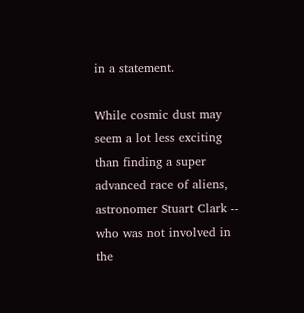in a statement.

While cosmic dust may seem a lot less exciting than finding a super advanced race of aliens, astronomer Stuart Clark -- who was not involved in the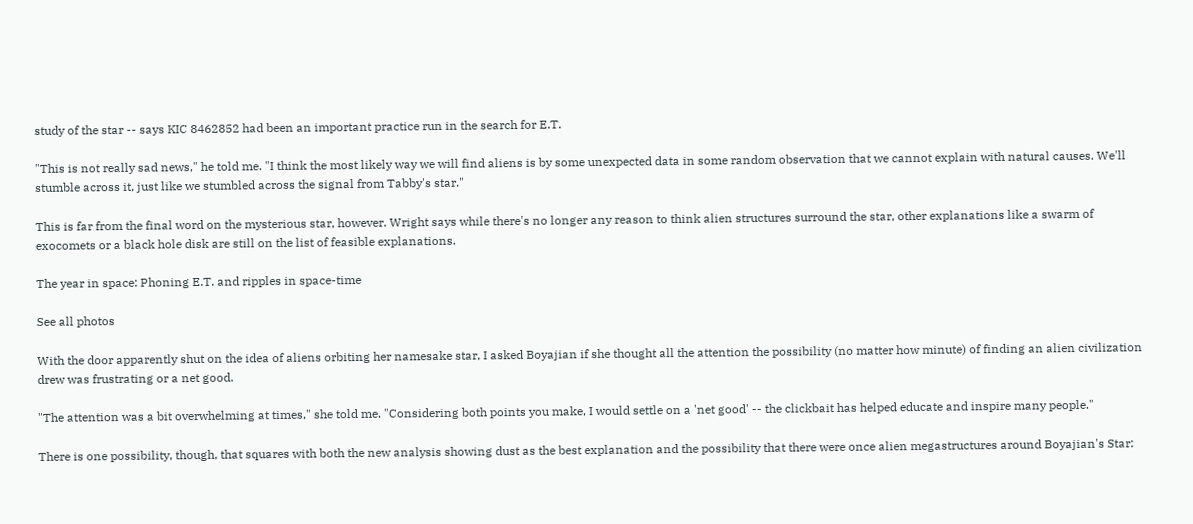study of the star -- says KIC 8462852 had been an important practice run in the search for E.T.

"This is not really sad news," he told me. "I think the most likely way we will find aliens is by some unexpected data in some random observation that we cannot explain with natural causes. We'll stumble across it, just like we stumbled across the signal from Tabby's star."

This is far from the final word on the mysterious star, however. Wright says while there's no longer any reason to think alien structures surround the star, other explanations like a swarm of exocomets or a black hole disk are still on the list of feasible explanations.

The year in space: Phoning E.T. and ripples in space-time

See all photos

With the door apparently shut on the idea of aliens orbiting her namesake star, I asked Boyajian if she thought all the attention the possibility (no matter how minute) of finding an alien civilization drew was frustrating or a net good.

"The attention was a bit overwhelming at times," she told me. "Considering both points you make, I would settle on a 'net good' -- the clickbait has helped educate and inspire many people."

There is one possibility, though, that squares with both the new analysis showing dust as the best explanation and the possibility that there were once alien megastructures around Boyajian's Star: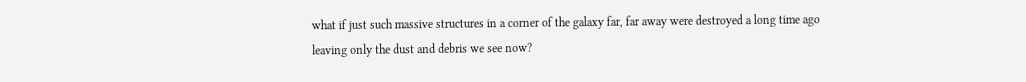what if just such massive structures in a corner of the galaxy far, far away were destroyed a long time ago leaving only the dust and debris we see now?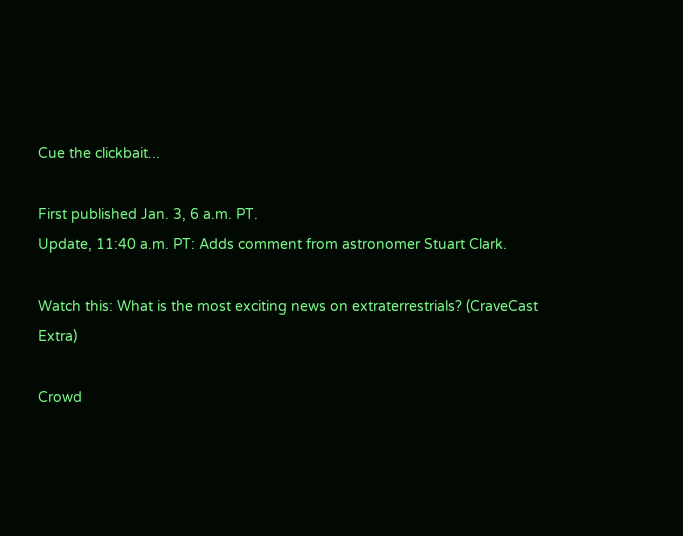Cue the clickbait...

First published Jan. 3, 6 a.m. PT.
Update, 11:40 a.m. PT: Adds comment from astronomer Stuart Clark.

Watch this: What is the most exciting news on extraterrestrials? (CraveCast Extra)

Crowd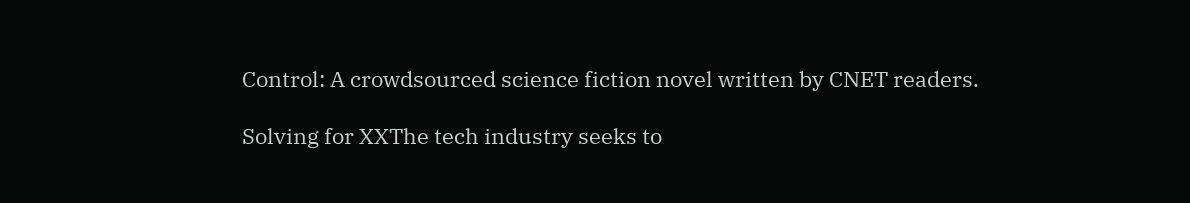Control: A crowdsourced science fiction novel written by CNET readers.

Solving for XXThe tech industry seeks to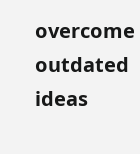overcome outdated ideas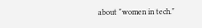about "women in tech."